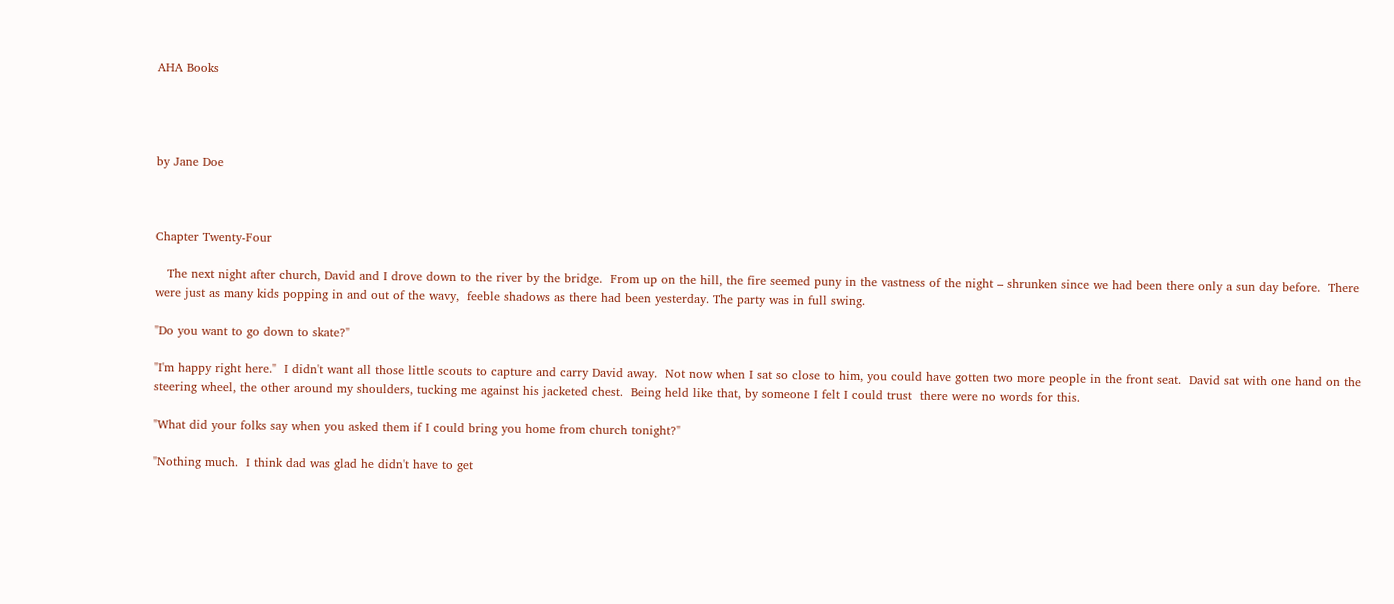AHA Books




by Jane Doe



Chapter Twenty-Four

   The next night after church, David and I drove down to the river by the bridge.  From up on the hill, the fire seemed puny in the vastness of the night – shrunken since we had been there only a sun day before.  There were just as many kids popping in and out of the wavy,  feeble shadows as there had been yesterday. The party was in full swing.

"Do you want to go down to skate?"

"I'm happy right here."  I didn't want all those little scouts to capture and carry David away.  Not now when I sat so close to him, you could have gotten two more people in the front seat.  David sat with one hand on the steering wheel, the other around my shoulders, tucking me against his jacketed chest.  Being held like that, by someone I felt I could trust  there were no words for this.

"What did your folks say when you asked them if I could bring you home from church tonight?"

"Nothing much.  I think dad was glad he didn't have to get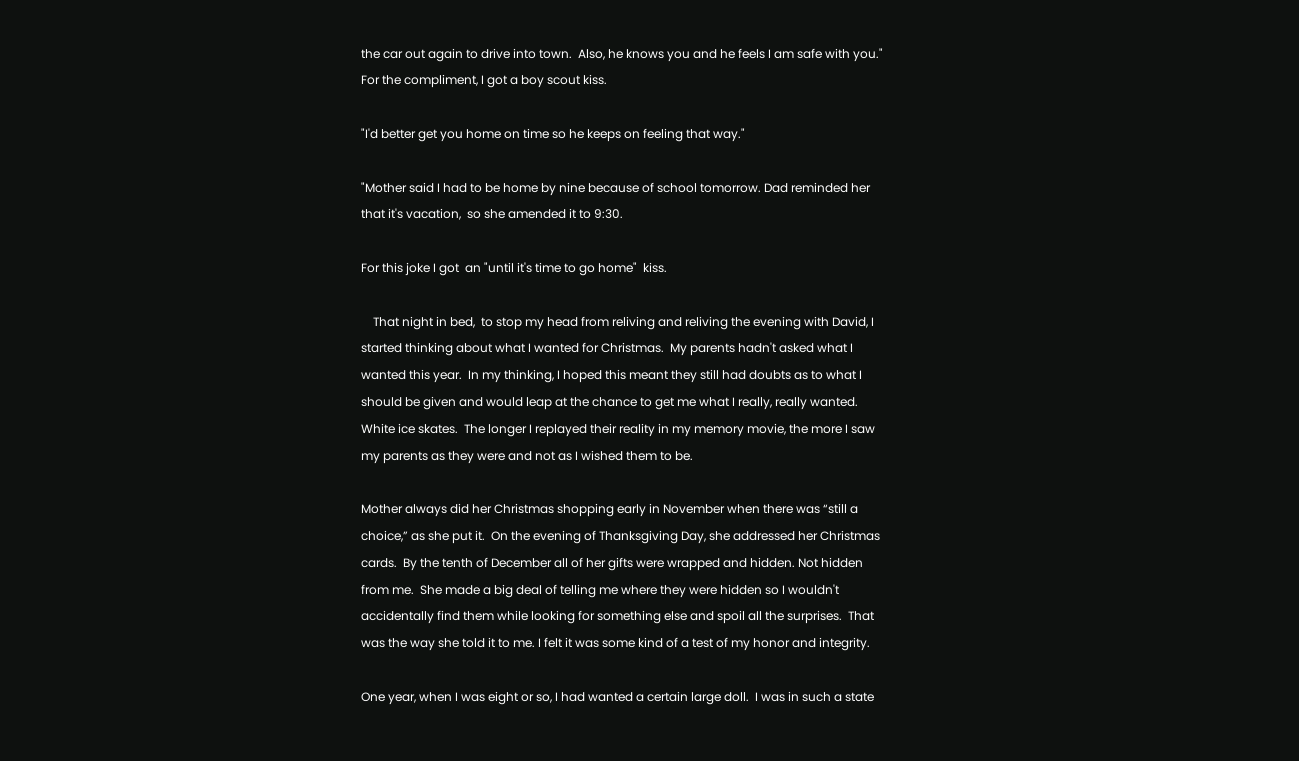the car out again to drive into town.  Also, he knows you and he feels I am safe with you."  For the compliment, I got a boy scout kiss.

"I'd better get you home on time so he keeps on feeling that way."

"Mother said I had to be home by nine because of school tomorrow. Dad reminded her that it's vacation,  so she amended it to 9:30.

For this joke I got  an "until it's time to go home"  kiss.

    That night in bed,  to stop my head from reliving and reliving the evening with David, I started thinking about what I wanted for Christmas.  My parents hadn't asked what I wanted this year.  In my thinking, I hoped this meant they still had doubts as to what I should be given and would leap at the chance to get me what I really, really wanted.  White ice skates.  The longer I replayed their reality in my memory movie, the more I saw my parents as they were and not as I wished them to be.

Mother always did her Christmas shopping early in November when there was “still a choice,” as she put it.  On the evening of Thanksgiving Day, she addressed her Christmas cards.  By the tenth of December all of her gifts were wrapped and hidden. Not hidden from me.  She made a big deal of telling me where they were hidden so I wouldn't accidentally find them while looking for something else and spoil all the surprises.  That was the way she told it to me. I felt it was some kind of a test of my honor and integrity.

One year, when I was eight or so, I had wanted a certain large doll.  I was in such a state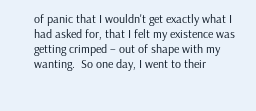of panic that I wouldn't get exactly what I had asked for, that I felt my existence was getting crimped – out of shape with my wanting.  So one day, I went to their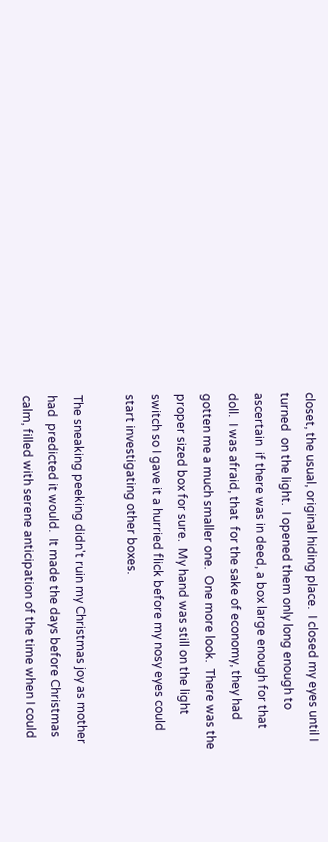closet, the usual, original hiding place.  I closed my eyes until I turned  on the light.  I opened them only long enough to ascertain  if there was in deed, a box large enough for that doll.  I was afraid, that  for the sake of economy, they had gotten me a much smaller one.  One more look.  There was the proper sized box for sure.  My hand was still on the light switch so I gave it a hurried flick before my nosy eyes could start investigating other boxes.

The sneaking peeking didn't ruin my Christmas joy as mother had  predicted it would.  It made the days before Christmas calm, filled with serene anticipation of the time when I could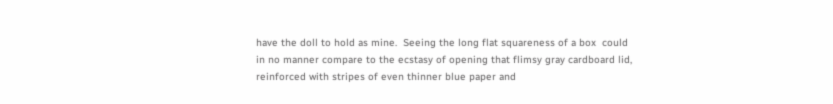have the doll to hold as mine.  Seeing the long flat squareness of a box  could in no manner compare to the ecstasy of opening that flimsy gray cardboard lid, reinforced with stripes of even thinner blue paper and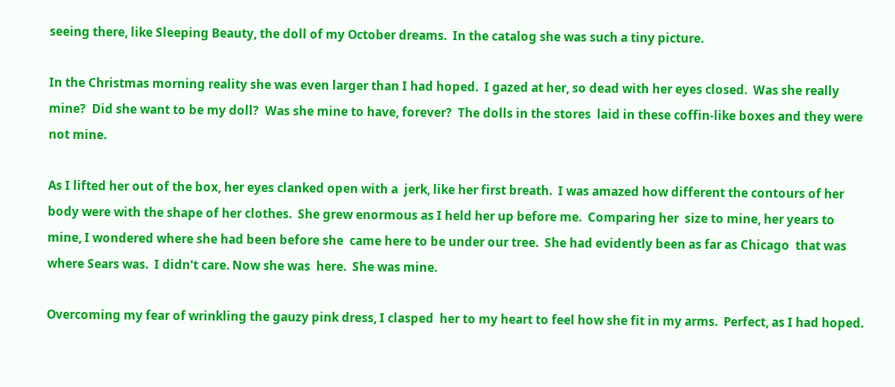seeing there, like Sleeping Beauty, the doll of my October dreams.  In the catalog she was such a tiny picture.

In the Christmas morning reality she was even larger than I had hoped.  I gazed at her, so dead with her eyes closed.  Was she really mine?  Did she want to be my doll?  Was she mine to have, forever?  The dolls in the stores  laid in these coffin-like boxes and they were not mine.

As I lifted her out of the box, her eyes clanked open with a  jerk, like her first breath.  I was amazed how different the contours of her body were with the shape of her clothes.  She grew enormous as I held her up before me.  Comparing her  size to mine, her years to mine, I wondered where she had been before she  came here to be under our tree.  She had evidently been as far as Chicago  that was where Sears was.  I didn't care. Now she was  here.  She was mine.

Overcoming my fear of wrinkling the gauzy pink dress, I clasped  her to my heart to feel how she fit in my arms.  Perfect, as I had hoped.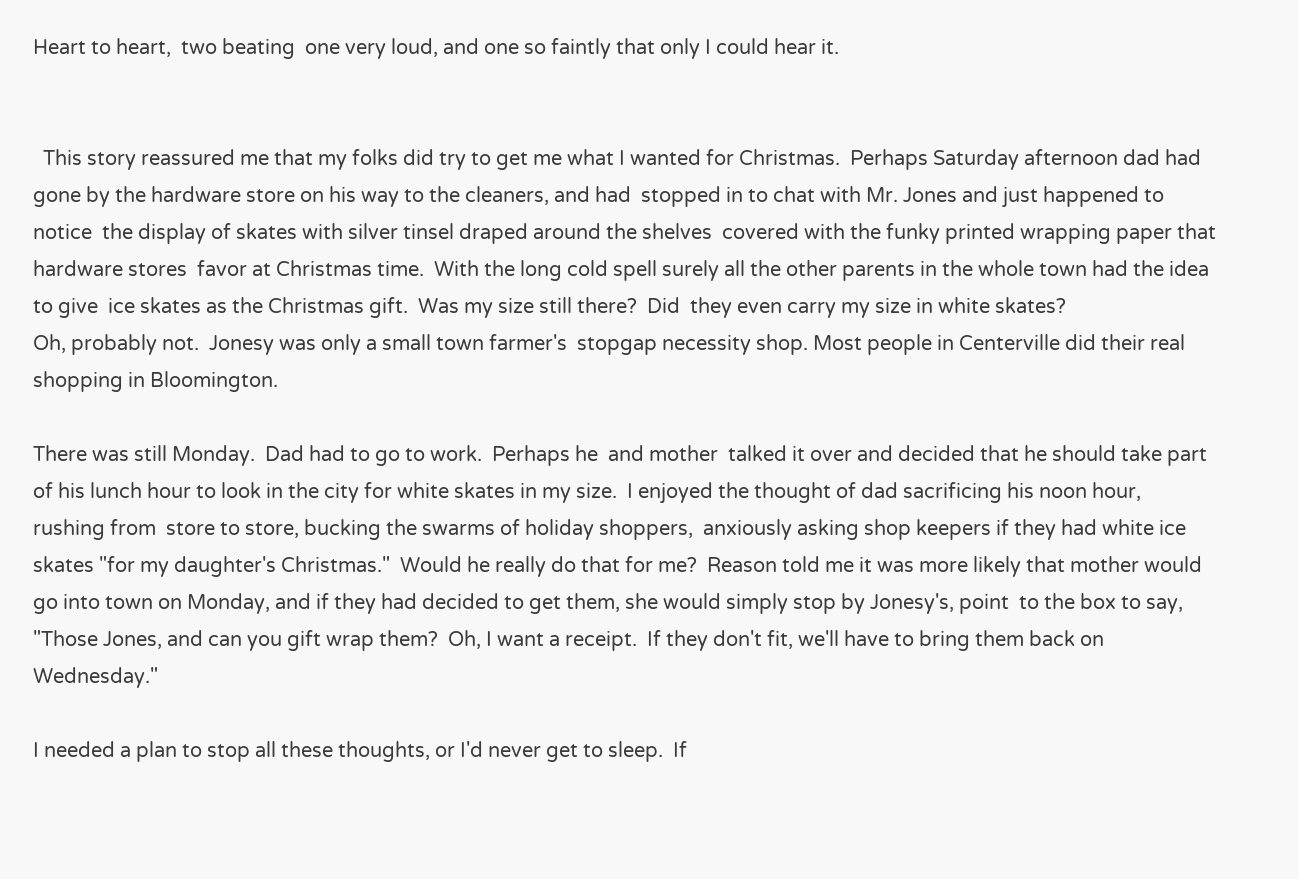Heart to heart,  two beating  one very loud, and one so faintly that only I could hear it.


  This story reassured me that my folks did try to get me what I wanted for Christmas.  Perhaps Saturday afternoon dad had gone by the hardware store on his way to the cleaners, and had  stopped in to chat with Mr. Jones and just happened to notice  the display of skates with silver tinsel draped around the shelves  covered with the funky printed wrapping paper that hardware stores  favor at Christmas time.  With the long cold spell surely all the other parents in the whole town had the idea to give  ice skates as the Christmas gift.  Was my size still there?  Did  they even carry my size in white skates?
Oh, probably not.  Jonesy was only a small town farmer's  stopgap necessity shop. Most people in Centerville did their real shopping in Bloomington.

There was still Monday.  Dad had to go to work.  Perhaps he  and mother  talked it over and decided that he should take part  of his lunch hour to look in the city for white skates in my size.  I enjoyed the thought of dad sacrificing his noon hour,  rushing from  store to store, bucking the swarms of holiday shoppers,  anxiously asking shop keepers if they had white ice skates "for my daughter's Christmas."  Would he really do that for me?  Reason told me it was more likely that mother would go into town on Monday, and if they had decided to get them, she would simply stop by Jonesy's, point  to the box to say, "Those Jones, and can you gift wrap them?  Oh, I want a receipt.  If they don't fit, we'll have to bring them back on Wednesday."

I needed a plan to stop all these thoughts, or I'd never get to sleep.  If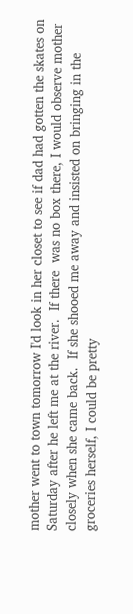mother went to town tomorrow I'd look in her closet to see if dad had gotten the skates on Saturday after he left me at the river.  If there  was no box there, I would observe mother closely when she came back.  If she shooed me away and insisted on bringing in the groceries herself, I could be pretty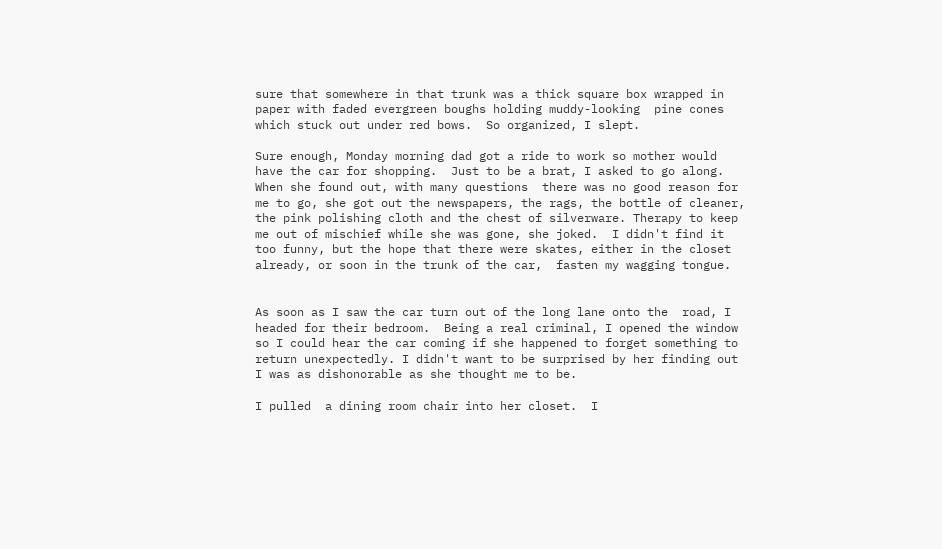sure that somewhere in that trunk was a thick square box wrapped in paper with faded evergreen boughs holding muddy-looking  pine cones which stuck out under red bows.  So organized, I slept.

Sure enough, Monday morning dad got a ride to work so mother would  have the car for shopping.  Just to be a brat, I asked to go along. When she found out, with many questions  there was no good reason for me to go, she got out the newspapers, the rags, the bottle of cleaner, the pink polishing cloth and the chest of silverware. Therapy to keep me out of mischief while she was gone, she joked.  I didn't find it too funny, but the hope that there were skates, either in the closet already, or soon in the trunk of the car,  fasten my wagging tongue.


As soon as I saw the car turn out of the long lane onto the  road, I headed for their bedroom.  Being a real criminal, I opened the window so I could hear the car coming if she happened to forget something to return unexpectedly. I didn't want to be surprised by her finding out  I was as dishonorable as she thought me to be.

I pulled  a dining room chair into her closet.  I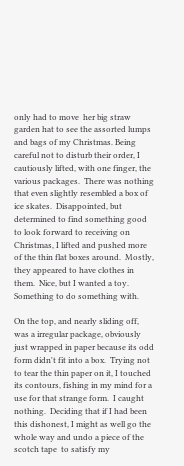only had to move  her big straw garden hat to see the assorted lumps and bags of my Christmas. Being careful not to disturb their order, I  cautiously lifted, with one finger, the various packages.  There was nothing that even slightly resembled a box of ice skates.  Disappointed, but determined to find something good to look forward to receiving on Christmas, I lifted and pushed more of the thin flat boxes around.  Mostly, they appeared to have clothes in them.  Nice, but I wanted a toy. Something to do something with.

On the top, and nearly sliding off, was a irregular package, obviously just wrapped in paper because its odd form didn't fit into a box.  Trying not to tear the thin paper on it, I touched its contours, fishing in my mind for a use for that strange form.  I caught  nothing.  Deciding that if I had been this dishonest, I might as well go the whole way and undo a piece of the scotch tape  to satisfy my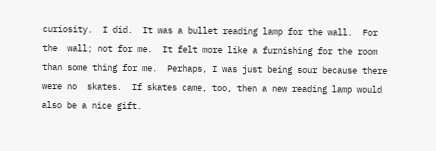curiosity.  I did.  It was a bullet reading lamp for the wall.  For the  wall; not for me.  It felt more like a furnishing for the room than some thing for me.  Perhaps, I was just being sour because there were no  skates.  If skates came, too, then a new reading lamp would also be a nice gift.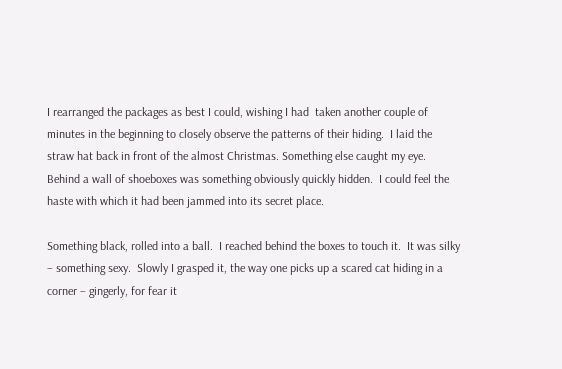I rearranged the packages as best I could, wishing I had  taken another couple of minutes in the beginning to closely observe the patterns of their hiding.  I laid the straw hat back in front of the almost Christmas. Something else caught my eye. Behind a wall of shoeboxes was something obviously quickly hidden.  I could feel the haste with which it had been jammed into its secret place.

Something black, rolled into a ball.  I reached behind the boxes to touch it.  It was silky – something sexy.  Slowly I grasped it, the way one picks up a scared cat hiding in a corner – gingerly, for fear it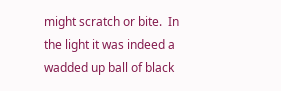might scratch or bite.  In the light it was indeed a wadded up ball of black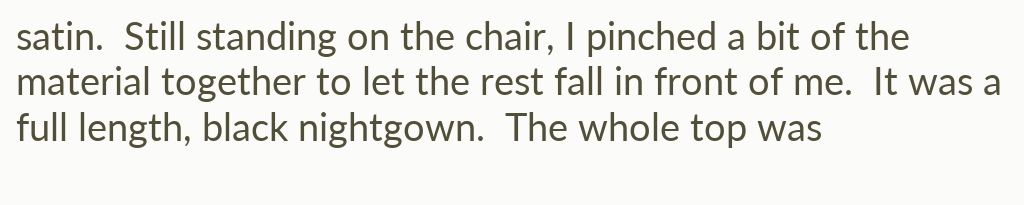satin.  Still standing on the chair, I pinched a bit of the material together to let the rest fall in front of me.  It was a full length, black nightgown.  The whole top was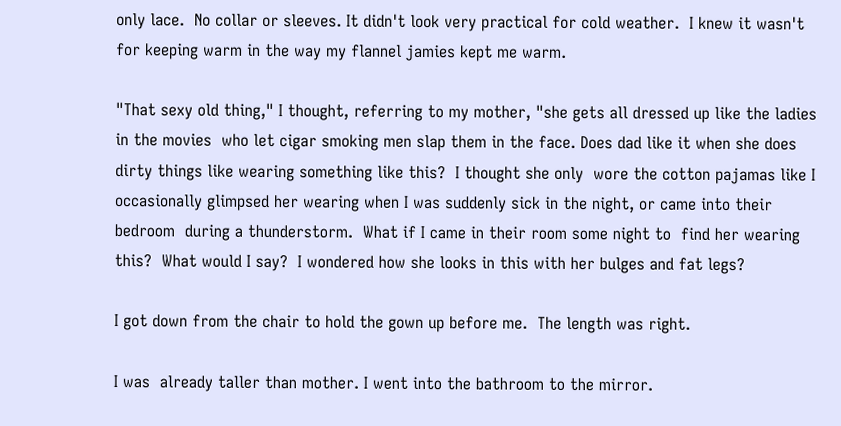only lace.  No collar or sleeves. It didn't look very practical for cold weather.  I knew it wasn't for keeping warm in the way my flannel jamies kept me warm.

"That sexy old thing," I thought, referring to my mother, "she gets all dressed up like the ladies in the movies  who let cigar smoking men slap them in the face. Does dad like it when she does dirty things like wearing something like this?  I thought she only  wore the cotton pajamas like I occasionally glimpsed her wearing when I was suddenly sick in the night, or came into their bedroom  during a thunderstorm.  What if I came in their room some night to  find her wearing this?  What would I say?  I wondered how she looks in this with her bulges and fat legs?

I got down from the chair to hold the gown up before me.  The length was right.

I was  already taller than mother. I went into the bathroom to the mirror.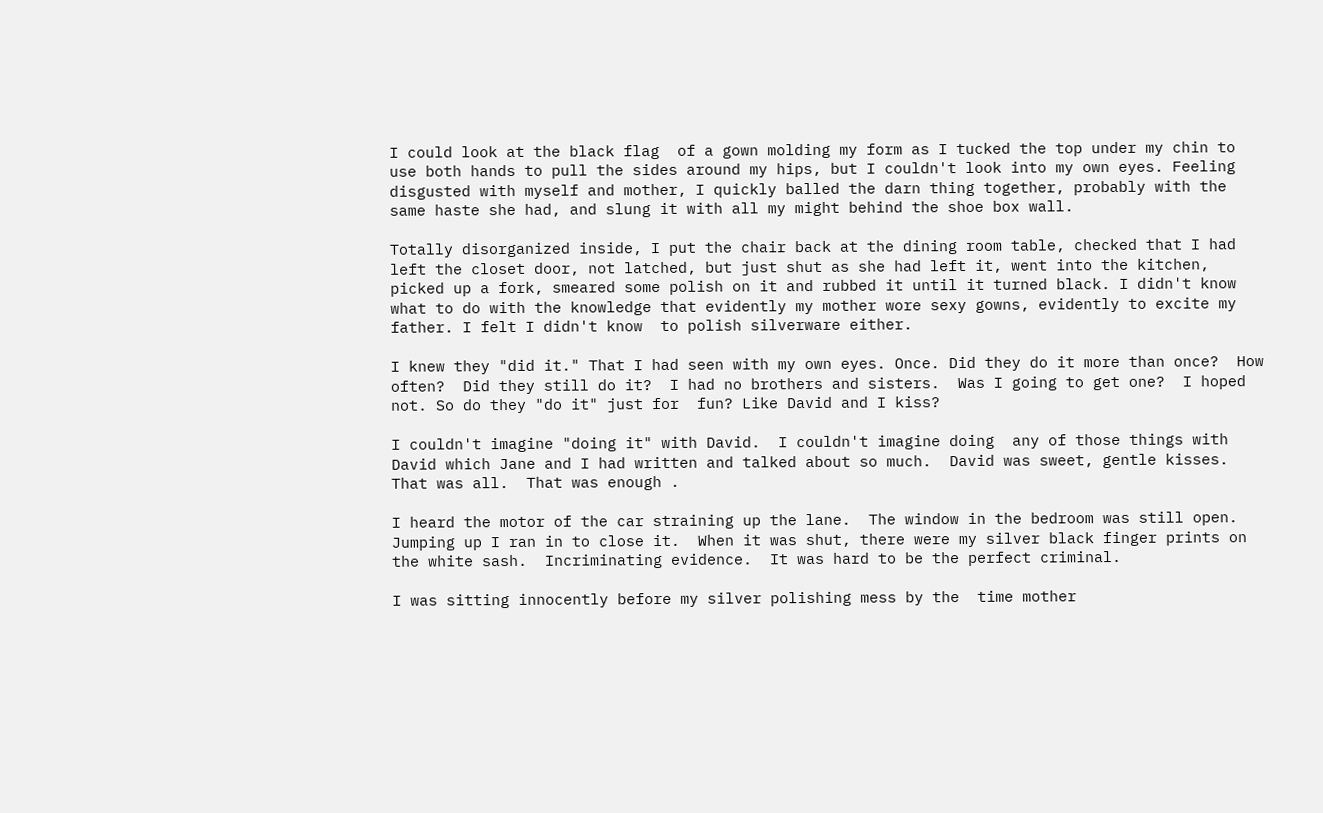I could look at the black flag  of a gown molding my form as I tucked the top under my chin to use both hands to pull the sides around my hips, but I couldn't look into my own eyes. Feeling disgusted with myself and mother, I quickly balled the darn thing together, probably with the same haste she had, and slung it with all my might behind the shoe box wall.

Totally disorganized inside, I put the chair back at the dining room table, checked that I had left the closet door, not latched, but just shut as she had left it, went into the kitchen, picked up a fork, smeared some polish on it and rubbed it until it turned black. I didn't know what to do with the knowledge that evidently my mother wore sexy gowns, evidently to excite my father. I felt I didn't know  to polish silverware either.

I knew they "did it." That I had seen with my own eyes. Once. Did they do it more than once?  How often?  Did they still do it?  I had no brothers and sisters.  Was I going to get one?  I hoped not. So do they "do it" just for  fun? Like David and I kiss?

I couldn't imagine "doing it" with David.  I couldn't imagine doing  any of those things with David which Jane and I had written and talked about so much.  David was sweet, gentle kisses.  That was all.  That was enough .

I heard the motor of the car straining up the lane.  The window in the bedroom was still open. Jumping up I ran in to close it.  When it was shut, there were my silver black finger prints on the white sash.  Incriminating evidence.  It was hard to be the perfect criminal.

I was sitting innocently before my silver polishing mess by the  time mother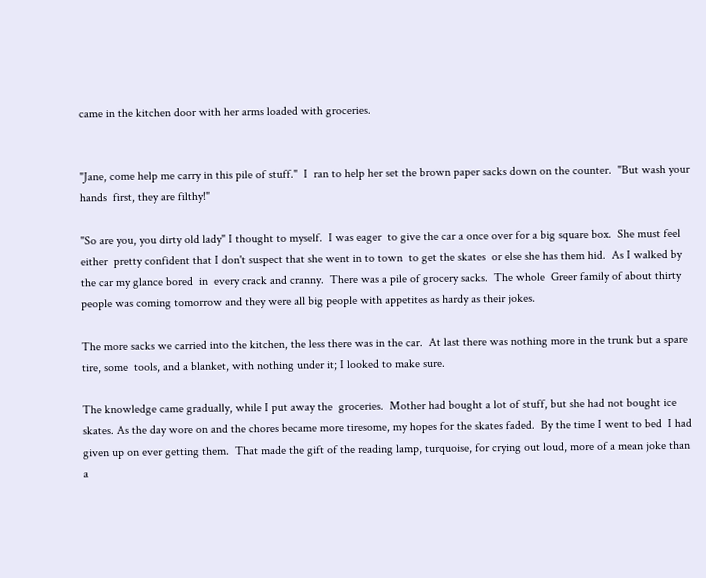came in the kitchen door with her arms loaded with groceries.


"Jane, come help me carry in this pile of stuff."  I  ran to help her set the brown paper sacks down on the counter.  "But wash your hands  first, they are filthy!"

"So are you, you dirty old lady" I thought to myself.  I was eager  to give the car a once over for a big square box.  She must feel either  pretty confident that I don't suspect that she went in to town  to get the skates  or else she has them hid.  As I walked by the car my glance bored  in  every crack and cranny.  There was a pile of grocery sacks.  The whole  Greer family of about thirty people was coming tomorrow and they were all big people with appetites as hardy as their jokes.

The more sacks we carried into the kitchen, the less there was in the car.  At last there was nothing more in the trunk but a spare tire, some  tools, and a blanket, with nothing under it; I looked to make sure.

The knowledge came gradually, while I put away the  groceries.  Mother had bought a lot of stuff, but she had not bought ice skates. As the day wore on and the chores became more tiresome, my hopes for the skates faded.  By the time I went to bed  I had given up on ever getting them.  That made the gift of the reading lamp, turquoise, for crying out loud, more of a mean joke than a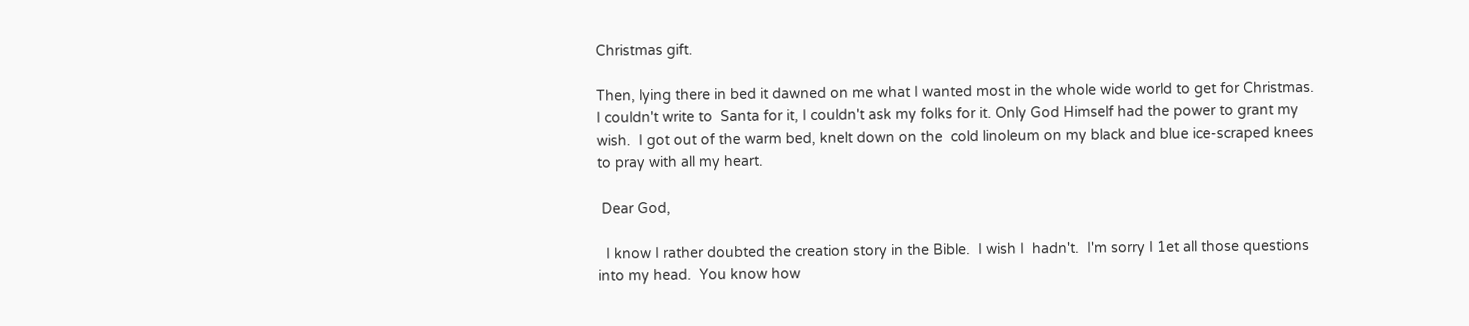Christmas gift.

Then, lying there in bed it dawned on me what I wanted most in the whole wide world to get for Christmas.  I couldn't write to  Santa for it, I couldn't ask my folks for it. Only God Himself had the power to grant my wish.  I got out of the warm bed, knelt down on the  cold linoleum on my black and blue ice-scraped knees to pray with all my heart.

 Dear God,

  I know I rather doubted the creation story in the Bible.  I wish I  hadn't.  I'm sorry I 1et all those questions into my head.  You know how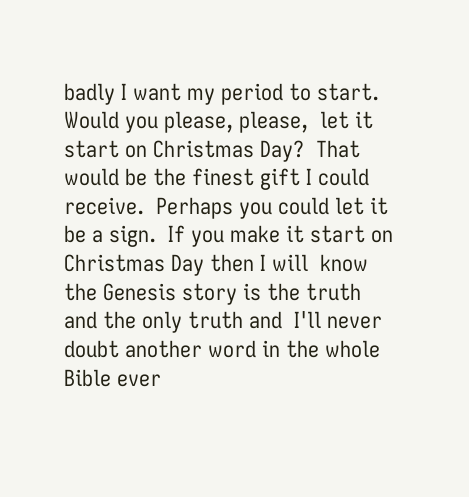badly I want my period to start.  Would you please, please,  let it start on Christmas Day?  That would be the finest gift I could receive.  Perhaps you could let it be a sign.  If you make it start on Christmas Day then I will  know the Genesis story is the truth and the only truth and  I'll never doubt another word in the whole Bible ever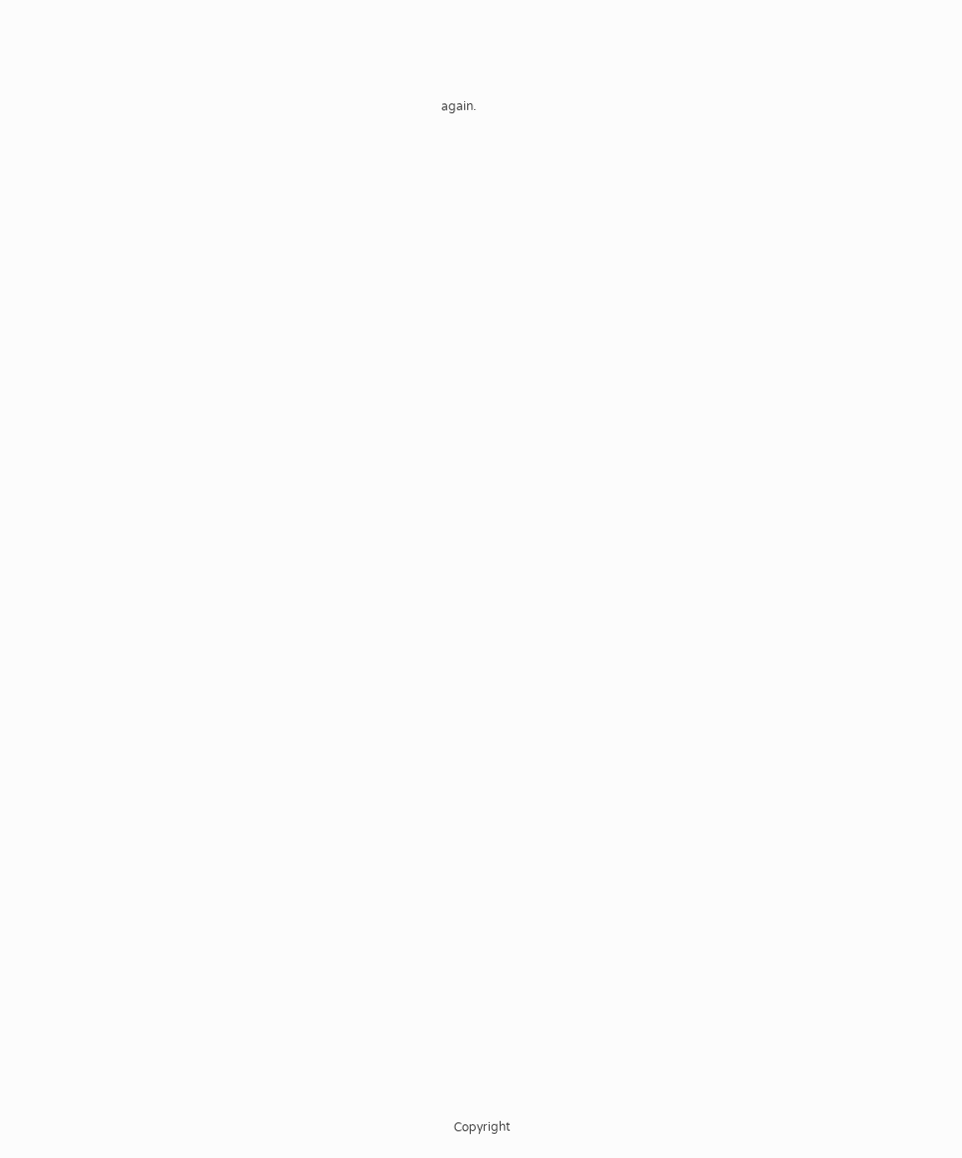again.













































Copyright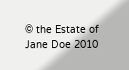© the Estate of Jane Doe 2010